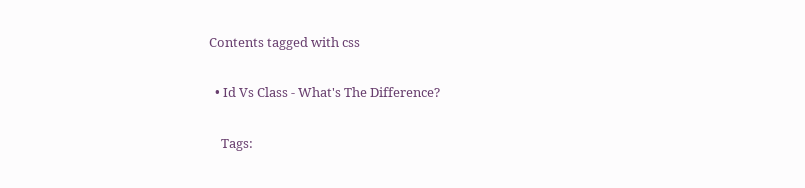Contents tagged with css

  • Id Vs Class - What's The Difference?

    Tags: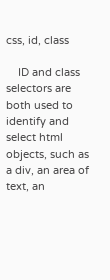css, id, class

    ID and class selectors are both used to identify and select html objects, such as a div, an area of text, an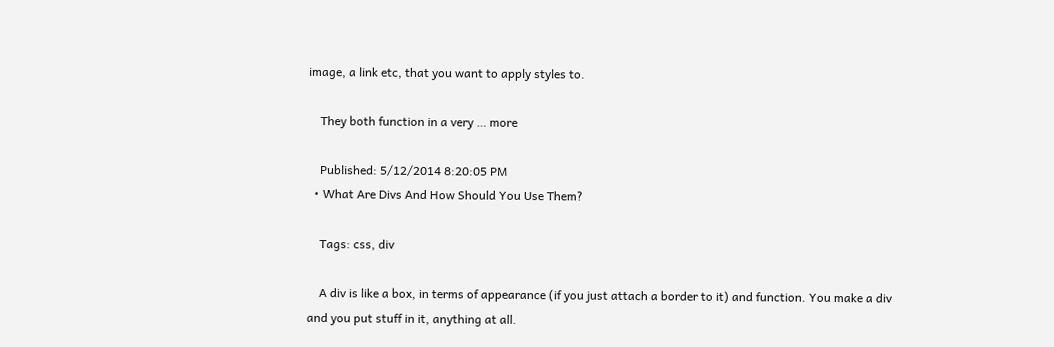image, a link etc, that you want to apply styles to.

    They both function in a very … more

    Published: 5/12/2014 8:20:05 PM
  • What Are Divs And How Should You Use Them?

    Tags: css, div

    A div is like a box, in terms of appearance (if you just attach a border to it) and function. You make a div and you put stuff in it, anything at all.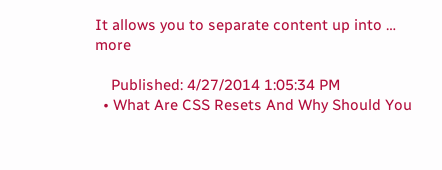It allows you to separate content up into … more

    Published: 4/27/2014 1:05:34 PM
  • What Are CSS Resets And Why Should You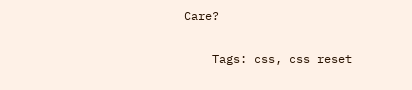Care?

    Tags: css, css reset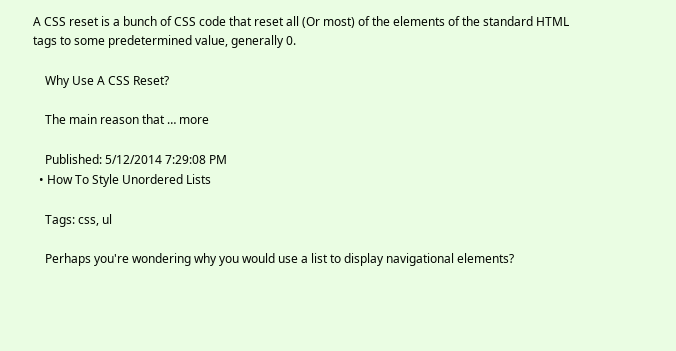A CSS reset is a bunch of CSS code that reset all (Or most) of the elements of the standard HTML tags to some predetermined value, generally 0.

    Why Use A CSS Reset?

    The main reason that … more

    Published: 5/12/2014 7:29:08 PM
  • How To Style Unordered Lists

    Tags: css, ul

    Perhaps you're wondering why you would use a list to display navigational elements?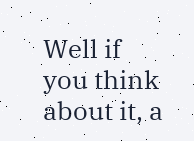Well if you think about it, a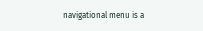navigational menu is a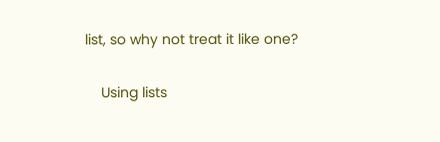list, so why not treat it like one?

    Using lists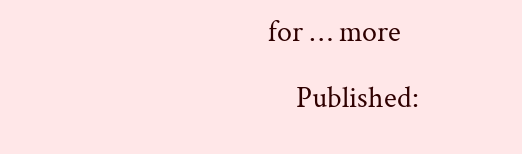for … more

    Published: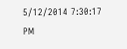5/12/2014 7:30:17 PM